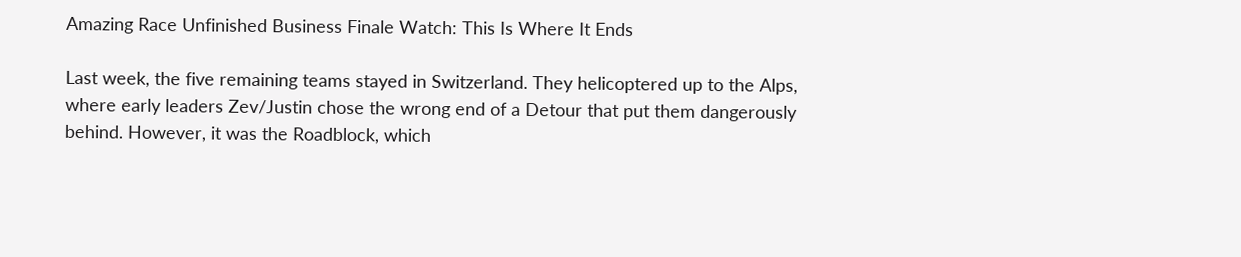Amazing Race Unfinished Business Finale Watch: This Is Where It Ends

Last week, the five remaining teams stayed in Switzerland. They helicoptered up to the Alps, where early leaders Zev/Justin chose the wrong end of a Detour that put them dangerously behind. However, it was the Roadblock, which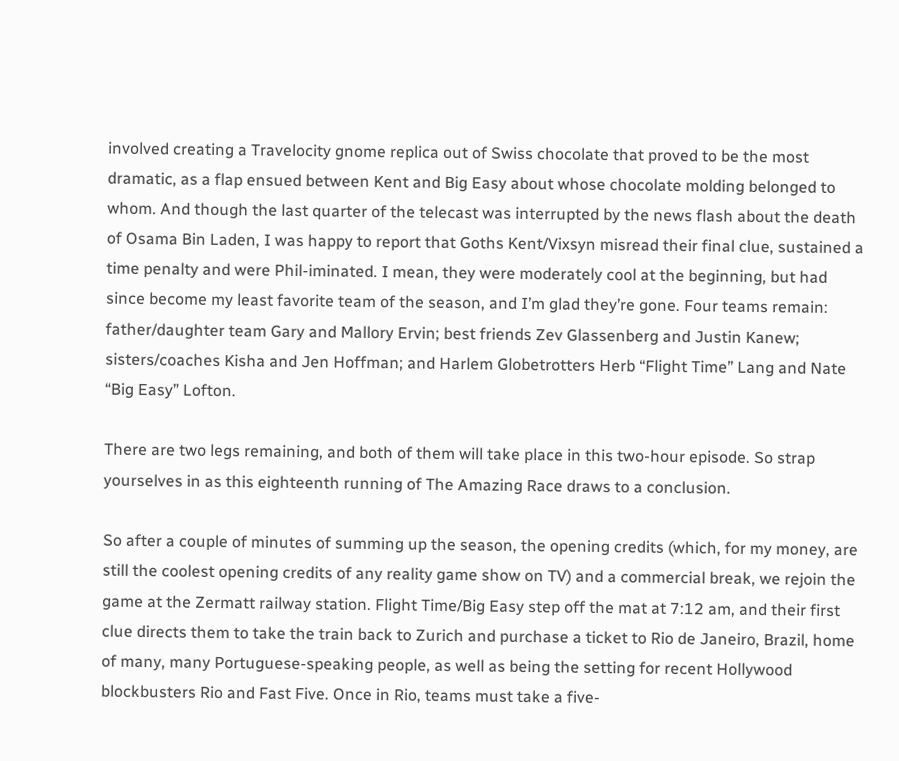involved creating a Travelocity gnome replica out of Swiss chocolate that proved to be the most dramatic, as a flap ensued between Kent and Big Easy about whose chocolate molding belonged to whom. And though the last quarter of the telecast was interrupted by the news flash about the death of Osama Bin Laden, I was happy to report that Goths Kent/Vixsyn misread their final clue, sustained a time penalty and were Phil-iminated. I mean, they were moderately cool at the beginning, but had since become my least favorite team of the season, and I’m glad they’re gone. Four teams remain: father/daughter team Gary and Mallory Ervin; best friends Zev Glassenberg and Justin Kanew; sisters/coaches Kisha and Jen Hoffman; and Harlem Globetrotters Herb “Flight Time” Lang and Nate “Big Easy” Lofton.

There are two legs remaining, and both of them will take place in this two-hour episode. So strap yourselves in as this eighteenth running of The Amazing Race draws to a conclusion.

So after a couple of minutes of summing up the season, the opening credits (which, for my money, are still the coolest opening credits of any reality game show on TV) and a commercial break, we rejoin the game at the Zermatt railway station. Flight Time/Big Easy step off the mat at 7:12 am, and their first clue directs them to take the train back to Zurich and purchase a ticket to Rio de Janeiro, Brazil, home of many, many Portuguese-speaking people, as well as being the setting for recent Hollywood blockbusters Rio and Fast Five. Once in Rio, teams must take a five-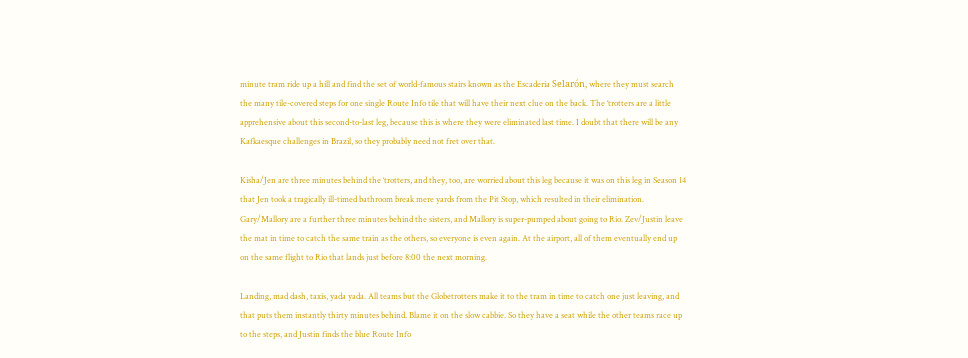minute tram ride up a hill and find the set of world-famous stairs known as the Escaderia Selarón, where they must search the many tile-covered steps for one single Route Info tile that will have their next clue on the back. The ‘trotters are a little apprehensive about this second-to-last leg, because this is where they were eliminated last time. I doubt that there will be any Kafkaesque challenges in Brazil, so they probably need not fret over that.

Kisha/Jen are three minutes behind the ‘trotters, and they, too, are worried about this leg because it was on this leg in Season 14 that Jen took a tragically ill-timed bathroom break mere yards from the Pit Stop, which resulted in their elimination. Gary/Mallory are a further three minutes behind the sisters, and Mallory is super-pumped about going to Rio. Zev/Justin leave the mat in time to catch the same train as the others, so everyone is even again. At the airport, all of them eventually end up on the same flight to Rio that lands just before 8:00 the next morning.

Landing, mad dash, taxis, yada yada. All teams but the Globetrotters make it to the tram in time to catch one just leaving, and that puts them instantly thirty minutes behind. Blame it on the slow cabbie. So they have a seat while the other teams race up to the steps, and Justin finds the blue Route Info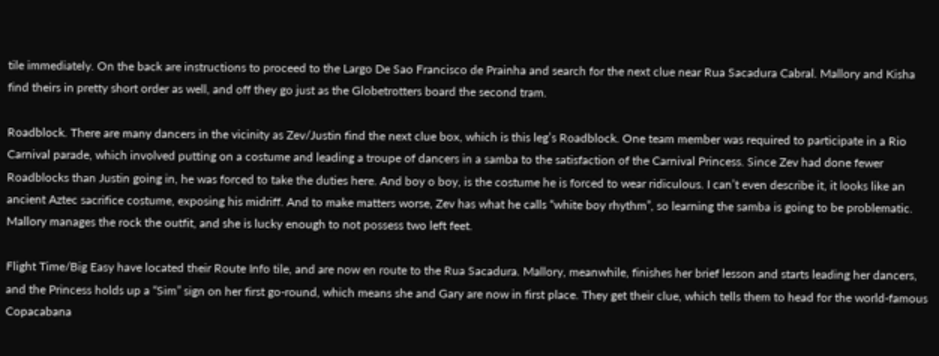tile immediately. On the back are instructions to proceed to the Largo De Sao Francisco de Prainha and search for the next clue near Rua Sacadura Cabral. Mallory and Kisha find theirs in pretty short order as well, and off they go just as the Globetrotters board the second tram.

Roadblock. There are many dancers in the vicinity as Zev/Justin find the next clue box, which is this leg’s Roadblock. One team member was required to participate in a Rio Carnival parade, which involved putting on a costume and leading a troupe of dancers in a samba to the satisfaction of the Carnival Princess. Since Zev had done fewer Roadblocks than Justin going in, he was forced to take the duties here. And boy o boy, is the costume he is forced to wear ridiculous. I can’t even describe it, it looks like an ancient Aztec sacrifice costume, exposing his midriff. And to make matters worse, Zev has what he calls “white boy rhythm”, so learning the samba is going to be problematic. Mallory manages the rock the outfit, and she is lucky enough to not possess two left feet.

Flight Time/Big Easy have located their Route Info tile, and are now en route to the Rua Sacadura. Mallory, meanwhile, finishes her brief lesson and starts leading her dancers, and the Princess holds up a “Sim” sign on her first go-round, which means she and Gary are now in first place. They get their clue, which tells them to head for the world-famous Copacabana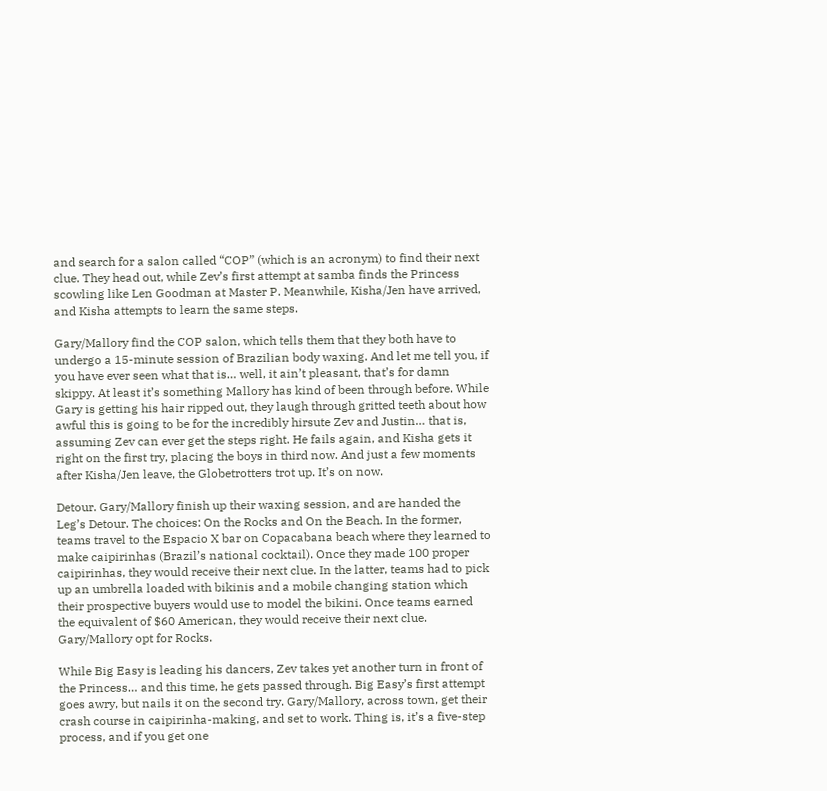and search for a salon called “COP” (which is an acronym) to find their next clue. They head out, while Zev’s first attempt at samba finds the Princess scowling like Len Goodman at Master P. Meanwhile, Kisha/Jen have arrived, and Kisha attempts to learn the same steps.

Gary/Mallory find the COP salon, which tells them that they both have to undergo a 15-minute session of Brazilian body waxing. And let me tell you, if you have ever seen what that is… well, it ain’t pleasant, that’s for damn skippy. At least it’s something Mallory has kind of been through before. While Gary is getting his hair ripped out, they laugh through gritted teeth about how awful this is going to be for the incredibly hirsute Zev and Justin… that is, assuming Zev can ever get the steps right. He fails again, and Kisha gets it right on the first try, placing the boys in third now. And just a few moments after Kisha/Jen leave, the Globetrotters trot up. It’s on now.

Detour. Gary/Mallory finish up their waxing session, and are handed the Leg’s Detour. The choices: On the Rocks and On the Beach. In the former, teams travel to the Espacio X bar on Copacabana beach where they learned to make caipirinhas (Brazil’s national cocktail). Once they made 100 proper caipirinhas, they would receive their next clue. In the latter, teams had to pick up an umbrella loaded with bikinis and a mobile changing station which their prospective buyers would use to model the bikini. Once teams earned the equivalent of $60 American, they would receive their next clue. Gary/Mallory opt for Rocks.

While Big Easy is leading his dancers, Zev takes yet another turn in front of the Princess… and this time, he gets passed through. Big Easy’s first attempt goes awry, but nails it on the second try. Gary/Mallory, across town, get their crash course in caipirinha-making, and set to work. Thing is, it’s a five-step process, and if you get one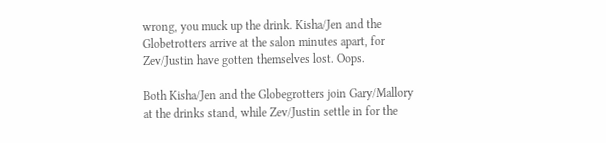wrong, you muck up the drink. Kisha/Jen and the Globetrotters arrive at the salon minutes apart, for Zev/Justin have gotten themselves lost. Oops.

Both Kisha/Jen and the Globegrotters join Gary/Mallory at the drinks stand, while Zev/Justin settle in for the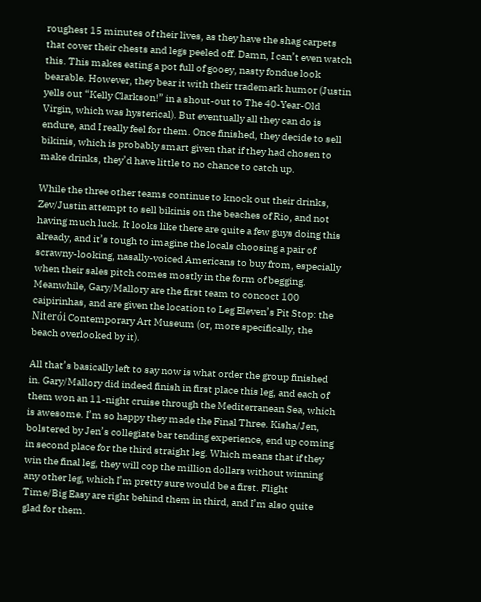roughest 15 minutes of their lives, as they have the shag carpets that cover their chests and legs peeled off. Damn, I can’t even watch this. This makes eating a pot full of gooey, nasty fondue look bearable. However, they bear it with their trademark humor (Justin yells out “Kelly Clarkson!” in a shout-out to The 40-Year-Old Virgin, which was hysterical). But eventually all they can do is endure, and I really feel for them. Once finished, they decide to sell bikinis, which is probably smart given that if they had chosen to make drinks, they’d have little to no chance to catch up.

While the three other teams continue to knock out their drinks, Zev/Justin attempt to sell bikinis on the beaches of Rio, and not having much luck. It looks like there are quite a few guys doing this already, and it’s tough to imagine the locals choosing a pair of scrawny-looking, nasally-voiced Americans to buy from, especially when their sales pitch comes mostly in the form of begging. Meanwhile, Gary/Mallory are the first team to concoct 100 caipirinhas, and are given the location to Leg Eleven’s Pit Stop: the Niterói Contemporary Art Museum (or, more specifically, the beach overlooked by it).

All that’s basically left to say now is what order the group finished in. Gary/Mallory did indeed finish in first place this leg, and each of them won an 11-night cruise through the Mediterranean Sea, which is awesome. I’m so happy they made the Final Three. Kisha/Jen, bolstered by Jen’s collegiate bar tending experience, end up coming in second place for the third straight leg. Which means that if they win the final leg, they will cop the million dollars without winning any other leg, which I’m pretty sure would be a first. Flight Time/Big Easy are right behind them in third, and I’m also quite glad for them.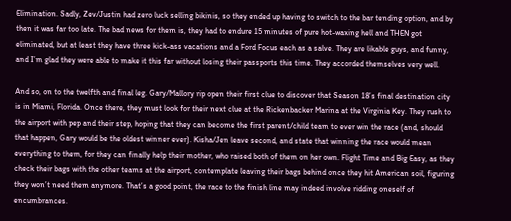Elimination. Sadly, Zev/Justin had zero luck selling bikinis, so they ended up having to switch to the bar tending option, and by then it was far too late. The bad news for them is, they had to endure 15 minutes of pure hot-waxing hell and THEN got eliminated, but at least they have three kick-ass vacations and a Ford Focus each as a salve. They are likable guys, and funny, and I’m glad they were able to make it this far without losing their passports this time. They accorded themselves very well.

And so, on to the twelfth and final leg. Gary/Mallory rip open their first clue to discover that Season 18’s final destination city is in Miami, Florida. Once there, they must look for their next clue at the Rickenbacker Marina at the Virginia Key. They rush to the airport with pep and their step, hoping that they can become the first parent/child team to ever win the race (and, should that happen, Gary would be the oldest winner ever). Kisha/Jen leave second, and state that winning the race would mean everything to them, for they can finally help their mother, who raised both of them on her own. Flight Time and Big Easy, as they check their bags with the other teams at the airport, contemplate leaving their bags behind once they hit American soil, figuring they won’t need them anymore. That’s a good point, the race to the finish line may indeed involve ridding oneself of encumbrances.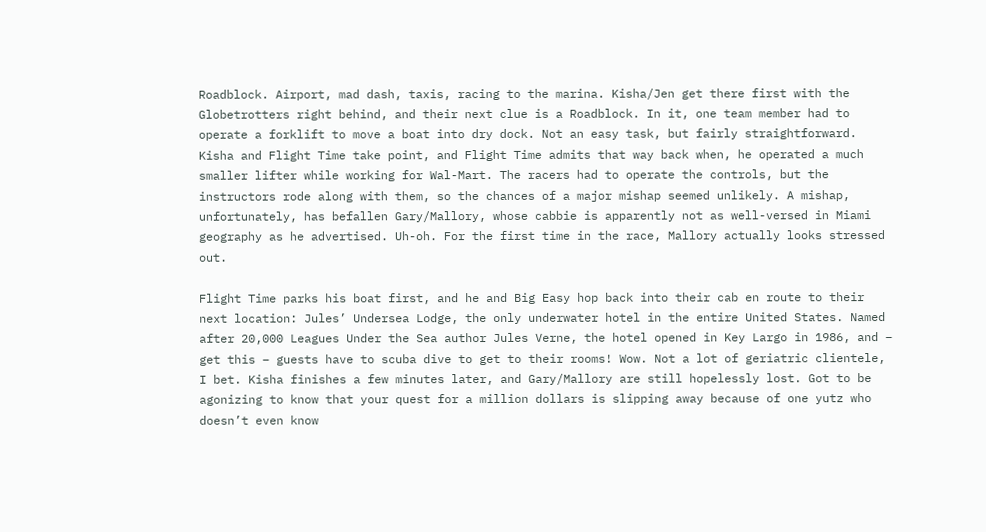Roadblock. Airport, mad dash, taxis, racing to the marina. Kisha/Jen get there first with the Globetrotters right behind, and their next clue is a Roadblock. In it, one team member had to operate a forklift to move a boat into dry dock. Not an easy task, but fairly straightforward. Kisha and Flight Time take point, and Flight Time admits that way back when, he operated a much smaller lifter while working for Wal-Mart. The racers had to operate the controls, but the instructors rode along with them, so the chances of a major mishap seemed unlikely. A mishap, unfortunately, has befallen Gary/Mallory, whose cabbie is apparently not as well-versed in Miami geography as he advertised. Uh-oh. For the first time in the race, Mallory actually looks stressed out.

Flight Time parks his boat first, and he and Big Easy hop back into their cab en route to their next location: Jules’ Undersea Lodge, the only underwater hotel in the entire United States. Named after 20,000 Leagues Under the Sea author Jules Verne, the hotel opened in Key Largo in 1986, and – get this – guests have to scuba dive to get to their rooms! Wow. Not a lot of geriatric clientele, I bet. Kisha finishes a few minutes later, and Gary/Mallory are still hopelessly lost. Got to be agonizing to know that your quest for a million dollars is slipping away because of one yutz who doesn’t even know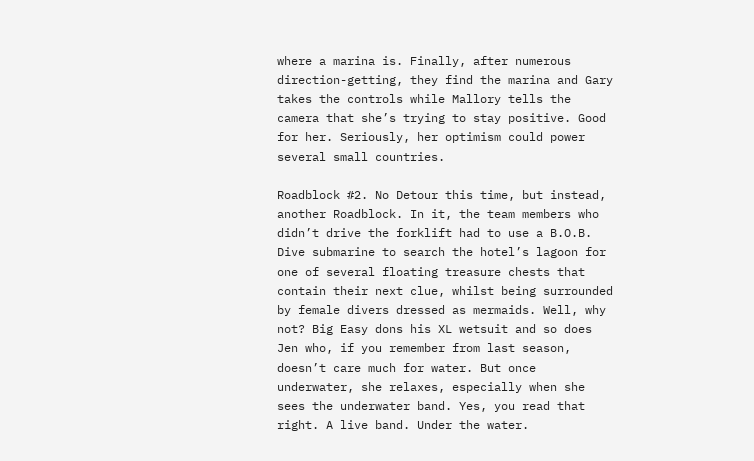where a marina is. Finally, after numerous direction-getting, they find the marina and Gary takes the controls while Mallory tells the camera that she’s trying to stay positive. Good for her. Seriously, her optimism could power several small countries.

Roadblock #2. No Detour this time, but instead, another Roadblock. In it, the team members who didn’t drive the forklift had to use a B.O.B. Dive submarine to search the hotel’s lagoon for one of several floating treasure chests that contain their next clue, whilst being surrounded by female divers dressed as mermaids. Well, why not? Big Easy dons his XL wetsuit and so does Jen who, if you remember from last season, doesn’t care much for water. But once underwater, she relaxes, especially when she sees the underwater band. Yes, you read that right. A live band. Under the water.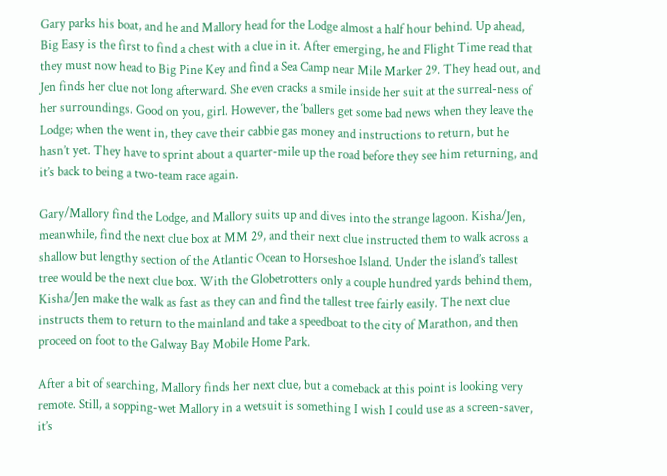Gary parks his boat, and he and Mallory head for the Lodge almost a half hour behind. Up ahead, Big Easy is the first to find a chest with a clue in it. After emerging, he and Flight Time read that they must now head to Big Pine Key and find a Sea Camp near Mile Marker 29. They head out, and Jen finds her clue not long afterward. She even cracks a smile inside her suit at the surreal-ness of her surroundings. Good on you, girl. However, the ‘ballers get some bad news when they leave the Lodge; when the went in, they cave their cabbie gas money and instructions to return, but he hasn’t yet. They have to sprint about a quarter-mile up the road before they see him returning, and it’s back to being a two-team race again.

Gary/Mallory find the Lodge, and Mallory suits up and dives into the strange lagoon. Kisha/Jen, meanwhile, find the next clue box at MM 29, and their next clue instructed them to walk across a shallow but lengthy section of the Atlantic Ocean to Horseshoe Island. Under the island’s tallest tree would be the next clue box. With the Globetrotters only a couple hundred yards behind them, Kisha/Jen make the walk as fast as they can and find the tallest tree fairly easily. The next clue instructs them to return to the mainland and take a speedboat to the city of Marathon, and then proceed on foot to the Galway Bay Mobile Home Park.

After a bit of searching, Mallory finds her next clue, but a comeback at this point is looking very remote. Still, a sopping-wet Mallory in a wetsuit is something I wish I could use as a screen-saver, it’s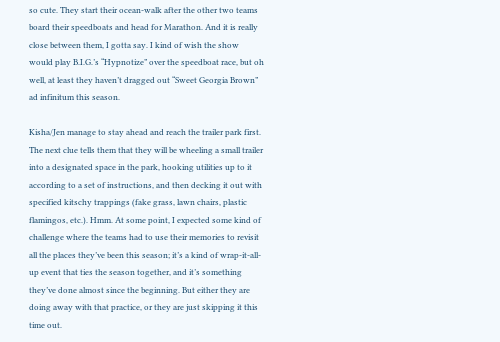so cute. They start their ocean-walk after the other two teams board their speedboats and head for Marathon. And it is really close between them, I gotta say. I kind of wish the show would play B.I.G.’s “Hypnotize” over the speedboat race, but oh well, at least they haven’t dragged out “Sweet Georgia Brown” ad infinitum this season.

Kisha/Jen manage to stay ahead and reach the trailer park first. The next clue tells them that they will be wheeling a small trailer into a designated space in the park, hooking utilities up to it according to a set of instructions, and then decking it out with specified kitschy trappings (fake grass, lawn chairs, plastic flamingos, etc.). Hmm. At some point, I expected some kind of challenge where the teams had to use their memories to revisit all the places they’ve been this season; it’s a kind of wrap-it-all-up event that ties the season together, and it’s something they’ve done almost since the beginning. But either they are doing away with that practice, or they are just skipping it this time out.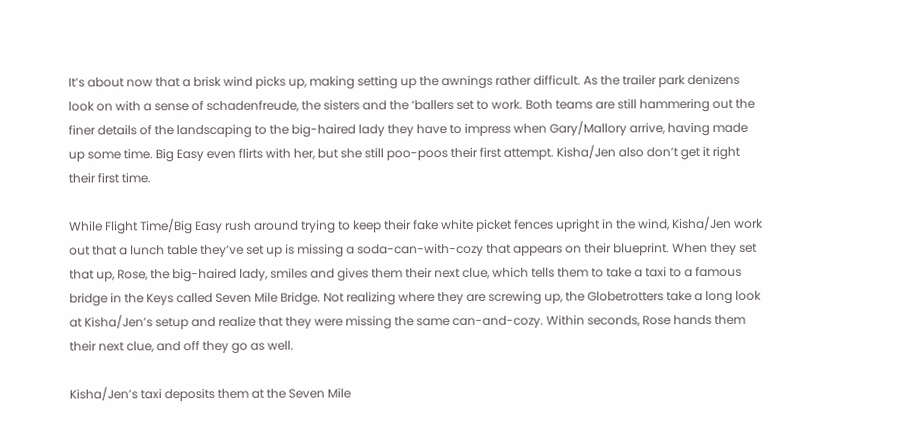It’s about now that a brisk wind picks up, making setting up the awnings rather difficult. As the trailer park denizens look on with a sense of schadenfreude, the sisters and the ‘ballers set to work. Both teams are still hammering out the finer details of the landscaping to the big-haired lady they have to impress when Gary/Mallory arrive, having made up some time. Big Easy even flirts with her, but she still poo-poos their first attempt. Kisha/Jen also don’t get it right their first time.

While Flight Time/Big Easy rush around trying to keep their fake white picket fences upright in the wind, Kisha/Jen work out that a lunch table they’ve set up is missing a soda-can-with-cozy that appears on their blueprint. When they set that up, Rose, the big-haired lady, smiles and gives them their next clue, which tells them to take a taxi to a famous bridge in the Keys called Seven Mile Bridge. Not realizing where they are screwing up, the Globetrotters take a long look at Kisha/Jen’s setup and realize that they were missing the same can-and-cozy. Within seconds, Rose hands them their next clue, and off they go as well.

Kisha/Jen’s taxi deposits them at the Seven Mile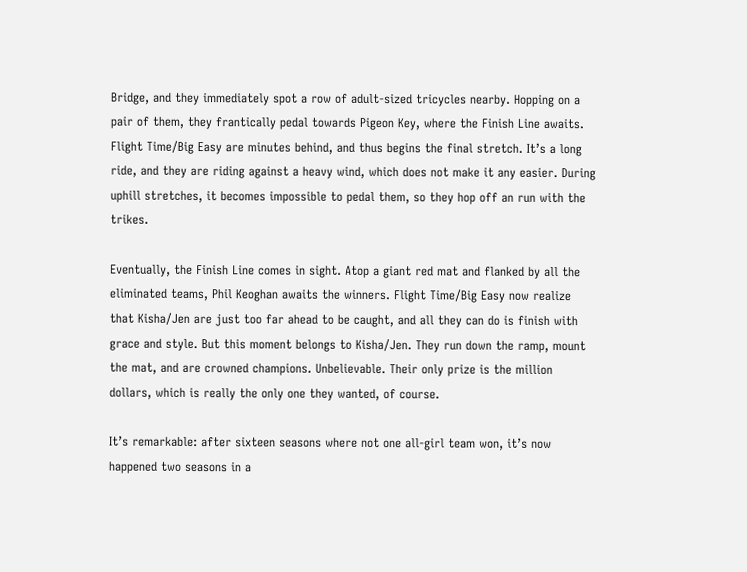Bridge, and they immediately spot a row of adult-sized tricycles nearby. Hopping on a pair of them, they frantically pedal towards Pigeon Key, where the Finish Line awaits. Flight Time/Big Easy are minutes behind, and thus begins the final stretch. It’s a long ride, and they are riding against a heavy wind, which does not make it any easier. During uphill stretches, it becomes impossible to pedal them, so they hop off an run with the trikes.

Eventually, the Finish Line comes in sight. Atop a giant red mat and flanked by all the eliminated teams, Phil Keoghan awaits the winners. Flight Time/Big Easy now realize that Kisha/Jen are just too far ahead to be caught, and all they can do is finish with grace and style. But this moment belongs to Kisha/Jen. They run down the ramp, mount the mat, and are crowned champions. Unbelievable. Their only prize is the million dollars, which is really the only one they wanted, of course.

It’s remarkable: after sixteen seasons where not one all-girl team won, it’s now happened two seasons in a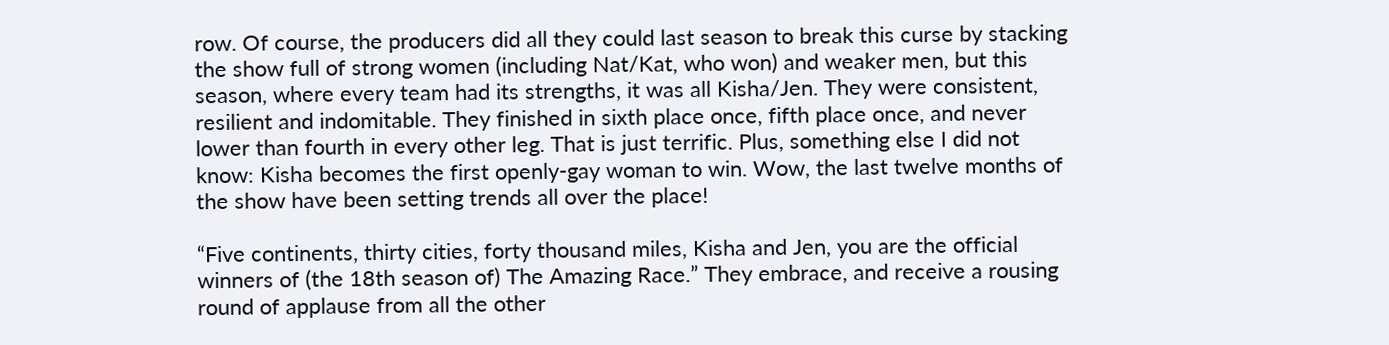row. Of course, the producers did all they could last season to break this curse by stacking the show full of strong women (including Nat/Kat, who won) and weaker men, but this season, where every team had its strengths, it was all Kisha/Jen. They were consistent, resilient and indomitable. They finished in sixth place once, fifth place once, and never lower than fourth in every other leg. That is just terrific. Plus, something else I did not know: Kisha becomes the first openly-gay woman to win. Wow, the last twelve months of the show have been setting trends all over the place!

“Five continents, thirty cities, forty thousand miles, Kisha and Jen, you are the official winners of (the 18th season of) The Amazing Race.” They embrace, and receive a rousing round of applause from all the other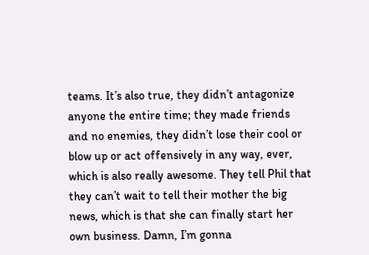teams. It’s also true, they didn’t antagonize anyone the entire time; they made friends and no enemies, they didn’t lose their cool or blow up or act offensively in any way, ever, which is also really awesome. They tell Phil that they can’t wait to tell their mother the big news, which is that she can finally start her own business. Damn, I’m gonna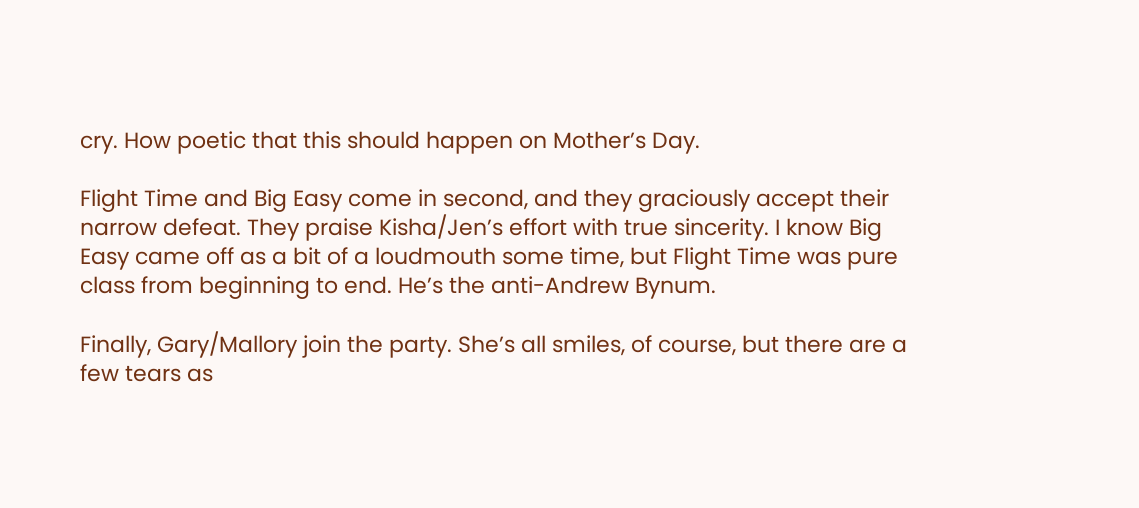cry. How poetic that this should happen on Mother’s Day.

Flight Time and Big Easy come in second, and they graciously accept their narrow defeat. They praise Kisha/Jen’s effort with true sincerity. I know Big Easy came off as a bit of a loudmouth some time, but Flight Time was pure class from beginning to end. He’s the anti-Andrew Bynum.

Finally, Gary/Mallory join the party. She’s all smiles, of course, but there are a few tears as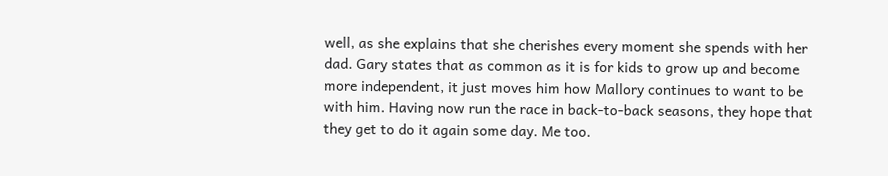well, as she explains that she cherishes every moment she spends with her dad. Gary states that as common as it is for kids to grow up and become more independent, it just moves him how Mallory continues to want to be with him. Having now run the race in back-to-back seasons, they hope that they get to do it again some day. Me too.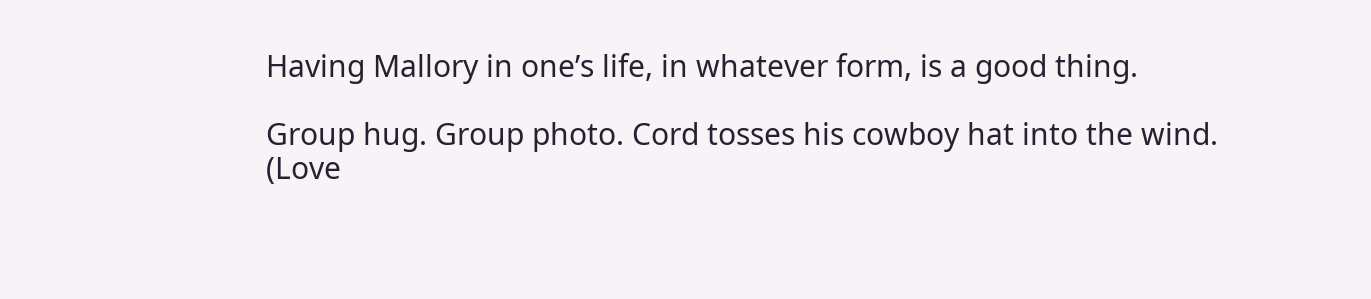Having Mallory in one’s life, in whatever form, is a good thing.

Group hug. Group photo. Cord tosses his cowboy hat into the wind. (Love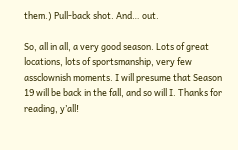them.) Pull-back shot. And… out.

So, all in all, a very good season. Lots of great locations, lots of sportsmanship, very few assclownish moments. I will presume that Season 19 will be back in the fall, and so will I. Thanks for reading, y’all!